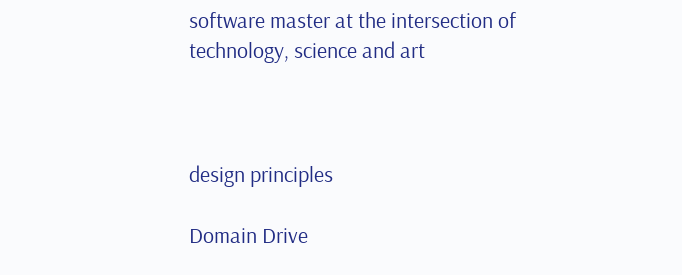software master at the intersection of technology, science and art



design principles

Domain Drive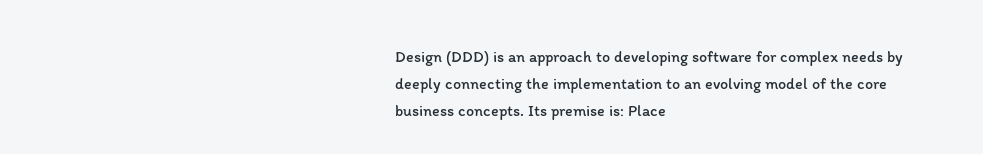Design (DDD) is an approach to developing software for complex needs by deeply connecting the implementation to an evolving model of the core business concepts. Its premise is: Place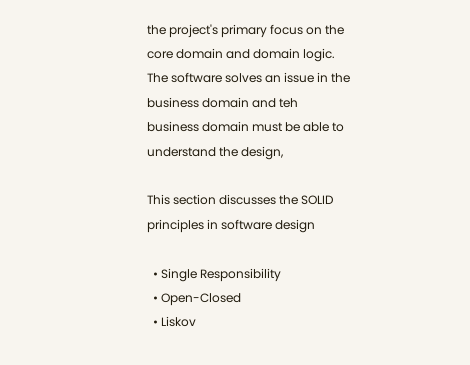the project's primary focus on the core domain and domain logic. The software solves an issue in the business domain and teh business domain must be able to understand the design,

This section discusses the SOLID principles in software design

  • Single Responsibility
  • Open-Closed
  • Liskov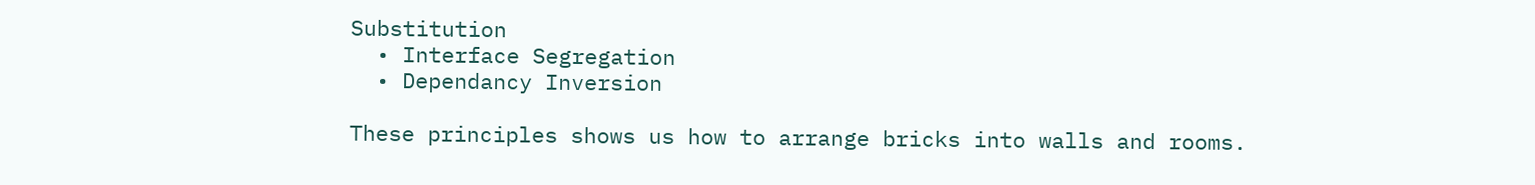Substitution
  • Interface Segregation
  • Dependancy Inversion

These principles shows us how to arrange bricks into walls and rooms.